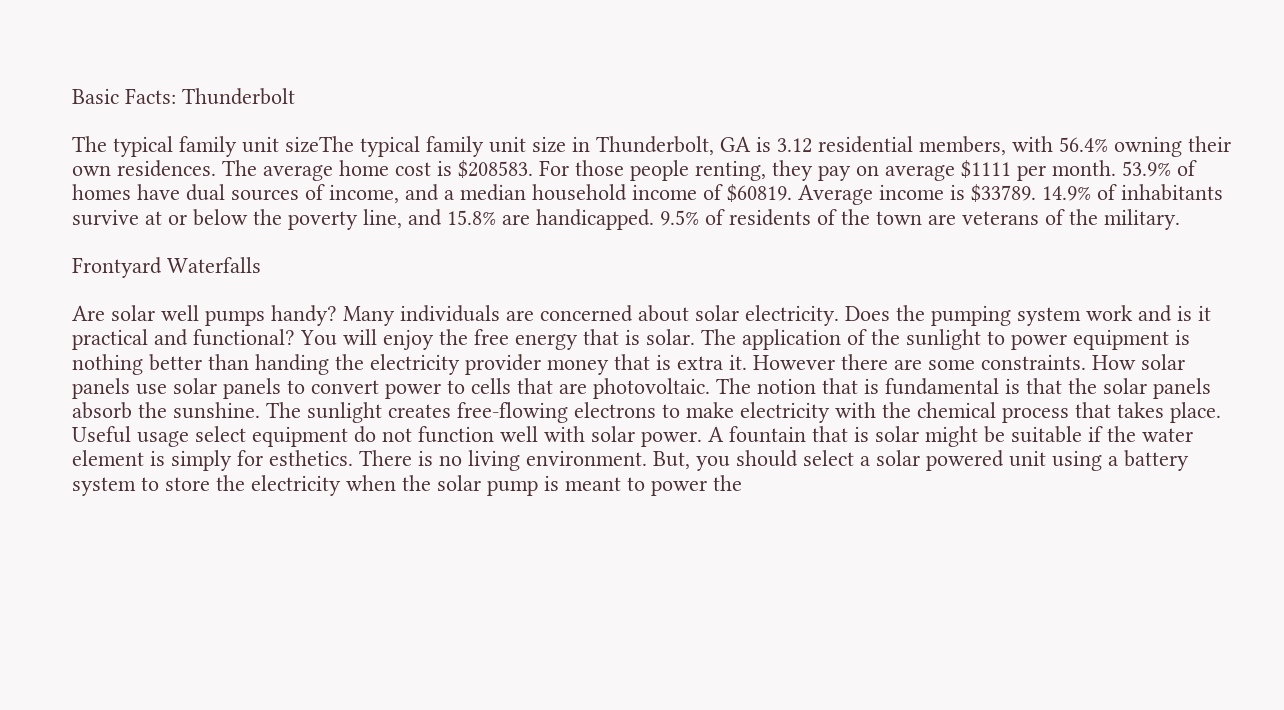Basic Facts: Thunderbolt

The typical family unit sizeThe typical family unit size in Thunderbolt, GA is 3.12 residential members, with 56.4% owning their own residences. The average home cost is $208583. For those people renting, they pay on average $1111 per month. 53.9% of homes have dual sources of income, and a median household income of $60819. Average income is $33789. 14.9% of inhabitants survive at or below the poverty line, and 15.8% are handicapped. 9.5% of residents of the town are veterans of the military.

Frontyard Waterfalls

Are solar well pumps handy? Many individuals are concerned about solar electricity. Does the pumping system work and is it practical and functional? You will enjoy the free energy that is solar. The application of the sunlight to power equipment is nothing better than handing the electricity provider money that is extra it. However there are some constraints. How solar panels use solar panels to convert power to cells that are photovoltaic. The notion that is fundamental is that the solar panels absorb the sunshine. The sunlight creates free-flowing electrons to make electricity with the chemical process that takes place. Useful usage select equipment do not function well with solar power. A fountain that is solar might be suitable if the water element is simply for esthetics. There is no living environment. But, you should select a solar powered unit using a battery system to store the electricity when the solar pump is meant to power the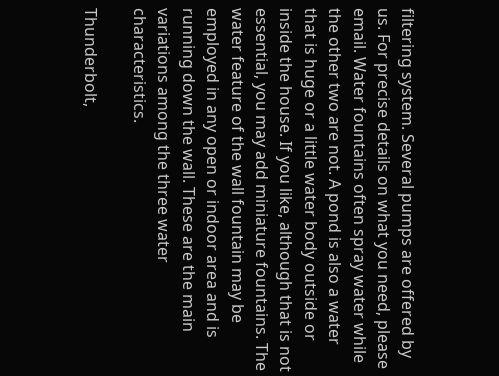filtering system. Several pumps are offered by us. For precise details on what you need, please email. Water fountains often spray water while the other two are not. A pond is also a water that is huge or a little water body outside or inside the house. If you like, although that is not essential, you may add miniature fountains. The water feature of the wall fountain may be employed in any open or indoor area and is running down the wall. These are the main variations among the three water characteristics.

Thunderbolt,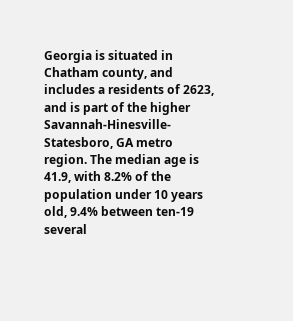Georgia is situated in Chatham county, and includes a residents of 2623, and is part of the higher Savannah-Hinesville-Statesboro, GA metro region. The median age is 41.9, with 8.2% of the population under 10 years old, 9.4% between ten-19 several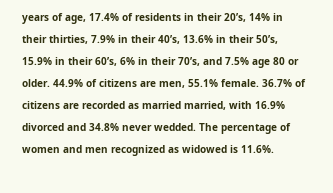years of age, 17.4% of residents in their 20’s, 14% in their thirties, 7.9% in their 40’s, 13.6% in their 50’s, 15.9% in their 60’s, 6% in their 70’s, and 7.5% age 80 or older. 44.9% of citizens are men, 55.1% female. 36.7% of citizens are recorded as married married, with 16.9% divorced and 34.8% never wedded. The percentage of women and men recognized as widowed is 11.6%.